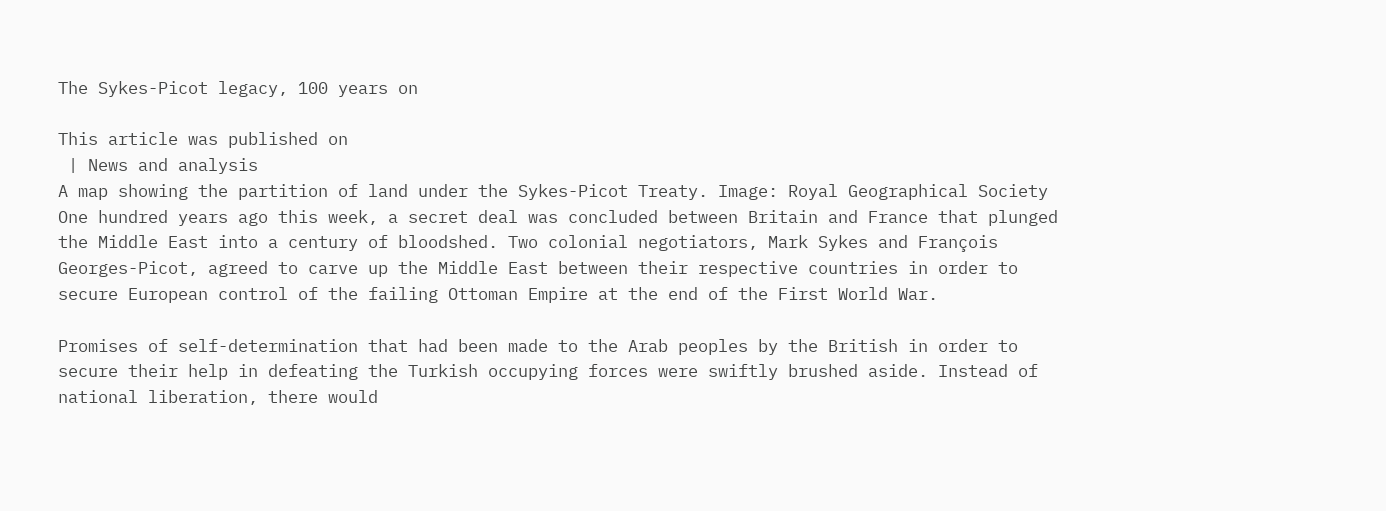The Sykes-Picot legacy, 100 years on

This article was published on
 | News and analysis
A map showing the partition of land under the Sykes-Picot Treaty. Image: Royal Geographical Society
One hundred years ago this week, a secret deal was concluded between Britain and France that plunged the Middle East into a century of bloodshed. Two colonial negotiators, Mark Sykes and François Georges-Picot, agreed to carve up the Middle East between their respective countries in order to secure European control of the failing Ottoman Empire at the end of the First World War.

Promises of self-determination that had been made to the Arab peoples by the British in order to secure their help in defeating the Turkish occupying forces were swiftly brushed aside. Instead of national liberation, there would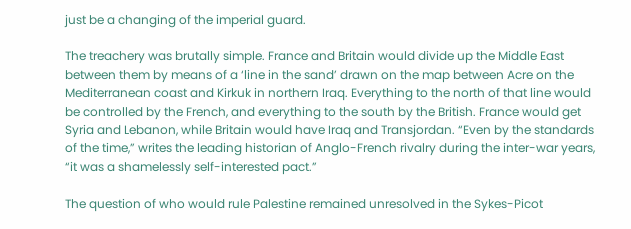just be a changing of the imperial guard.

The treachery was brutally simple. France and Britain would divide up the Middle East between them by means of a ‘line in the sand’ drawn on the map between Acre on the Mediterranean coast and Kirkuk in northern Iraq. Everything to the north of that line would be controlled by the French, and everything to the south by the British. France would get Syria and Lebanon, while Britain would have Iraq and Transjordan. “Even by the standards of the time,” writes the leading historian of Anglo-French rivalry during the inter-war years, “it was a shamelessly self-interested pact.”

The question of who would rule Palestine remained unresolved in the Sykes-Picot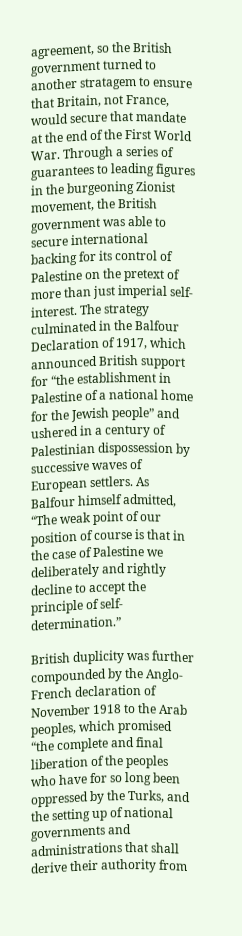agreement, so the British government turned to another stratagem to ensure that Britain, not France, would secure that mandate at the end of the First World War. Through a series of guarantees to leading figures in the burgeoning Zionist movement, the British government was able to secure international backing for its control of Palestine on the pretext of more than just imperial self-interest. The strategy culminated in the Balfour Declaration of 1917, which announced British support for “the establishment in Palestine of a national home for the Jewish people” and ushered in a century of Palestinian dispossession by successive waves of European settlers. As Balfour himself admitted, “The weak point of our position of course is that in the case of Palestine we deliberately and rightly decline to accept the principle of self-determination.”

British duplicity was further compounded by the Anglo-French declaration of November 1918 to the Arab peoples, which promised “the complete and final liberation of the peoples who have for so long been oppressed by the Turks, and the setting up of national governments and administrations that shall derive their authority from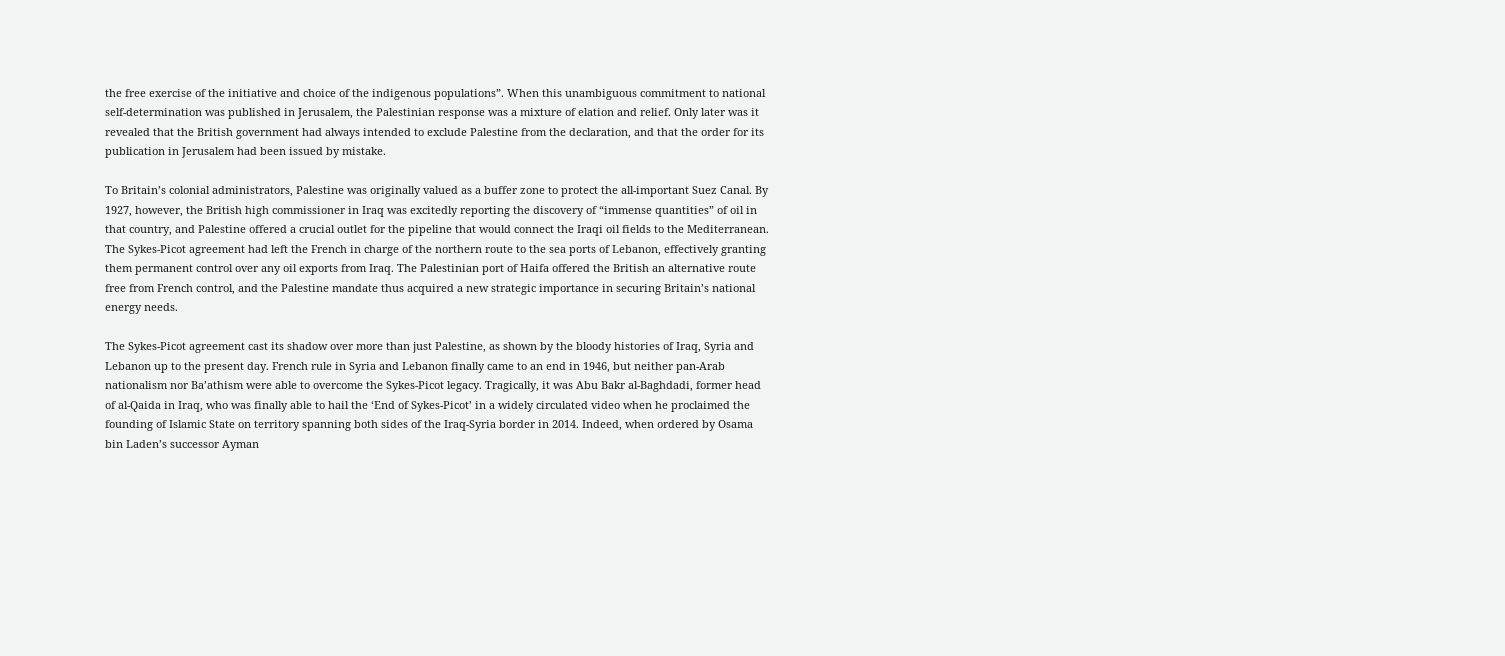the free exercise of the initiative and choice of the indigenous populations”. When this unambiguous commitment to national self-determination was published in Jerusalem, the Palestinian response was a mixture of elation and relief. Only later was it revealed that the British government had always intended to exclude Palestine from the declaration, and that the order for its publication in Jerusalem had been issued by mistake.

To Britain’s colonial administrators, Palestine was originally valued as a buffer zone to protect the all-important Suez Canal. By 1927, however, the British high commissioner in Iraq was excitedly reporting the discovery of “immense quantities” of oil in that country, and Palestine offered a crucial outlet for the pipeline that would connect the Iraqi oil fields to the Mediterranean. The Sykes-Picot agreement had left the French in charge of the northern route to the sea ports of Lebanon, effectively granting them permanent control over any oil exports from Iraq. The Palestinian port of Haifa offered the British an alternative route free from French control, and the Palestine mandate thus acquired a new strategic importance in securing Britain’s national energy needs.

The Sykes-Picot agreement cast its shadow over more than just Palestine, as shown by the bloody histories of Iraq, Syria and Lebanon up to the present day. French rule in Syria and Lebanon finally came to an end in 1946, but neither pan-Arab nationalism nor Ba’athism were able to overcome the Sykes-Picot legacy. Tragically, it was Abu Bakr al-Baghdadi, former head of al-Qaida in Iraq, who was finally able to hail the ‘End of Sykes-Picot’ in a widely circulated video when he proclaimed the founding of Islamic State on territory spanning both sides of the Iraq-Syria border in 2014. Indeed, when ordered by Osama bin Laden’s successor Ayman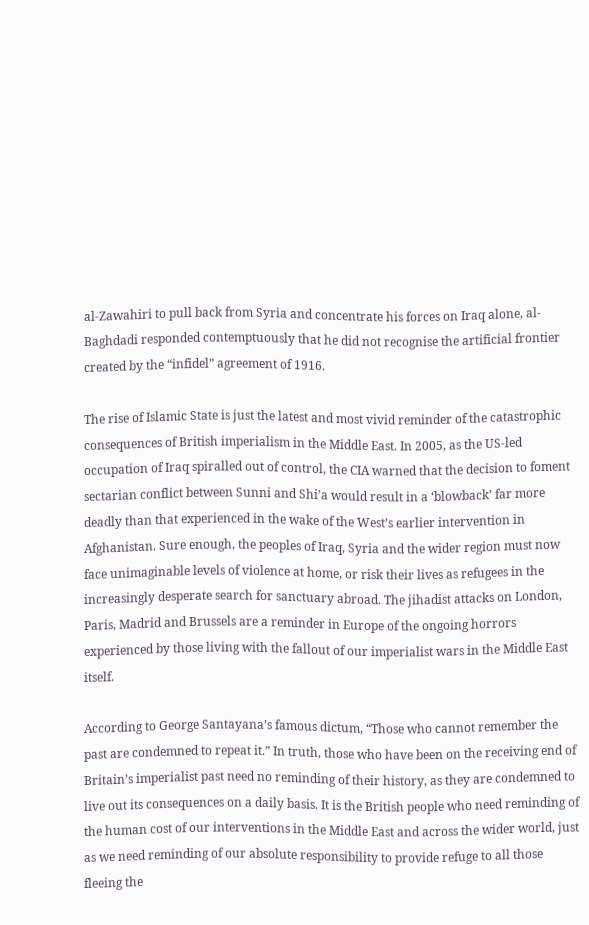al-Zawahiri to pull back from Syria and concentrate his forces on Iraq alone, al-Baghdadi responded contemptuously that he did not recognise the artificial frontier created by the “infidel” agreement of 1916.

The rise of Islamic State is just the latest and most vivid reminder of the catastrophic consequences of British imperialism in the Middle East. In 2005, as the US-led occupation of Iraq spiralled out of control, the CIA warned that the decision to foment sectarian conflict between Sunni and Shi’a would result in a ‘blowback’ far more deadly than that experienced in the wake of the West’s earlier intervention in Afghanistan. Sure enough, the peoples of Iraq, Syria and the wider region must now face unimaginable levels of violence at home, or risk their lives as refugees in the increasingly desperate search for sanctuary abroad. The jihadist attacks on London, Paris, Madrid and Brussels are a reminder in Europe of the ongoing horrors experienced by those living with the fallout of our imperialist wars in the Middle East itself.

According to George Santayana’s famous dictum, “Those who cannot remember the past are condemned to repeat it.” In truth, those who have been on the receiving end of Britain’s imperialist past need no reminding of their history, as they are condemned to live out its consequences on a daily basis. It is the British people who need reminding of the human cost of our interventions in the Middle East and across the wider world, just as we need reminding of our absolute responsibility to provide refuge to all those fleeing the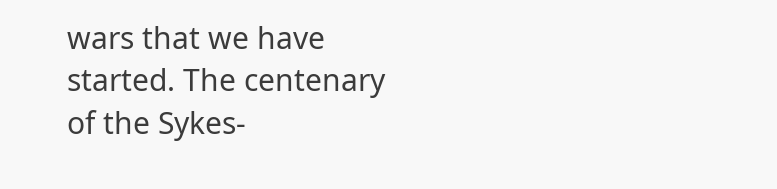wars that we have started. The centenary of the Sykes-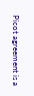Picot agreement is a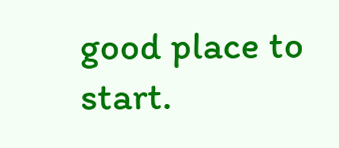good place to start.